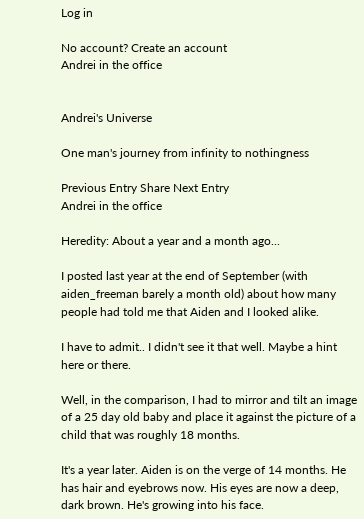Log in

No account? Create an account
Andrei in the office


Andrei's Universe

One man's journey from infinity to nothingness

Previous Entry Share Next Entry
Andrei in the office

Heredity: About a year and a month ago...

I posted last year at the end of September (with aiden_freeman barely a month old) about how many people had told me that Aiden and I looked alike.

I have to admit.. I didn't see it that well. Maybe a hint here or there.

Well, in the comparison, I had to mirror and tilt an image of a 25 day old baby and place it against the picture of a child that was roughly 18 months.

It's a year later. Aiden is on the verge of 14 months. He has hair and eyebrows now. His eyes are now a deep, dark brown. He's growing into his face.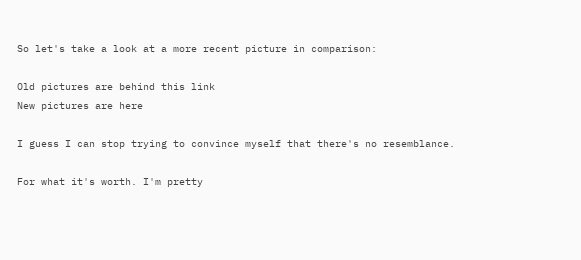So let's take a look at a more recent picture in comparison:

Old pictures are behind this link
New pictures are here

I guess I can stop trying to convince myself that there's no resemblance.

For what it's worth. I'm pretty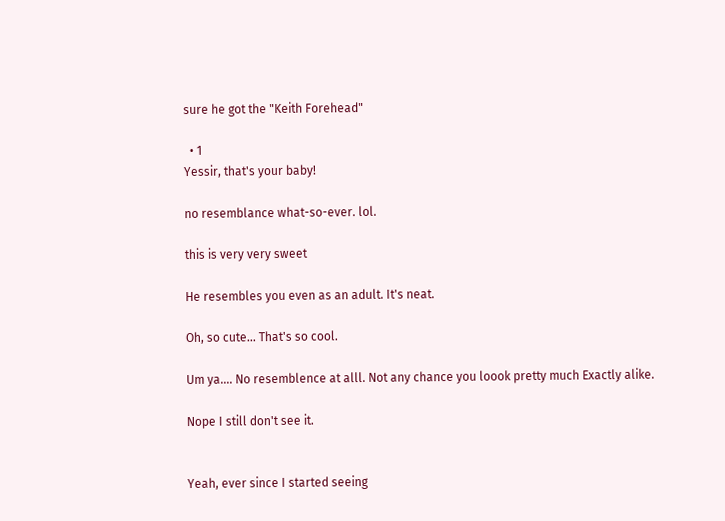sure he got the "Keith Forehead"

  • 1
Yessir, that's your baby!

no resemblance what-so-ever. lol.

this is very very sweet

He resembles you even as an adult. It's neat.

Oh, so cute... That's so cool.

Um ya.... No resemblence at alll. Not any chance you loook pretty much Exactly alike.

Nope I still don't see it.


Yeah, ever since I started seeing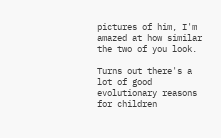pictures of him, I'm amazed at how similar the two of you look.

Turns out there's a lot of good evolutionary reasons for children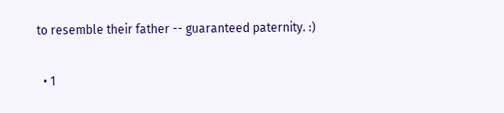to resemble their father -- guaranteed paternity. :)

  • 1